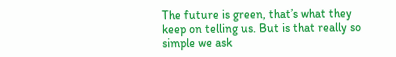The future is green, that’s what they keep on telling us. But is that really so simple we ask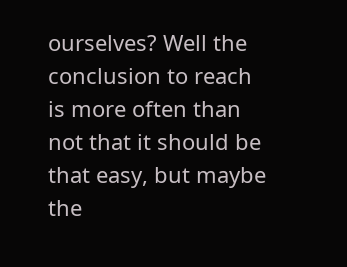ourselves? Well the conclusion to reach is more often than not that it should be that easy, but maybe the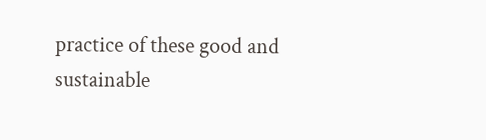practice of these good and sustainable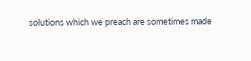solutions which we preach are sometimes made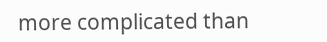more complicated than